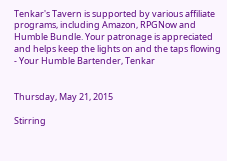Tenkar's Tavern is supported by various affiliate programs, including Amazon, RPGNow and Humble Bundle. Your patronage is appreciated and helps keep the lights on and the taps flowing - Your Humble Bartender, Tenkar


Thursday, May 21, 2015

Stirring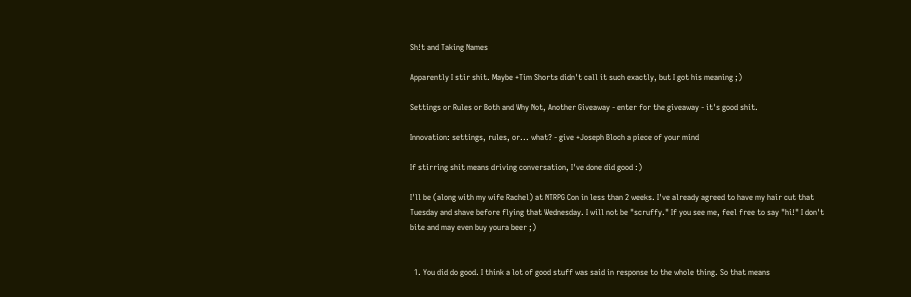Sh!t and Taking Names

Apparently I stir shit. Maybe +Tim Shorts didn't call it such exactly, but I got his meaning ;)

Settings or Rules or Both and Why Not, Another Giveaway - enter for the giveaway - it's good shit.

Innovation: settings, rules, or... what? - give +Joseph Bloch a piece of your mind

If stirring shit means driving conversation, I've done did good :)

I'll be (along with my wife Rachel) at NTRPG Con in less than 2 weeks. I've already agreed to have my hair cut that Tuesday and shave before flying that Wednesday. I will not be "scruffy." If you see me, feel free to say "hi!" I don't bite and may even buy youra beer ;)


  1. You did do good. I think a lot of good stuff was said in response to the whole thing. So that means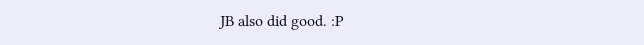JB also did good. :P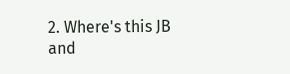2. Where's this JB and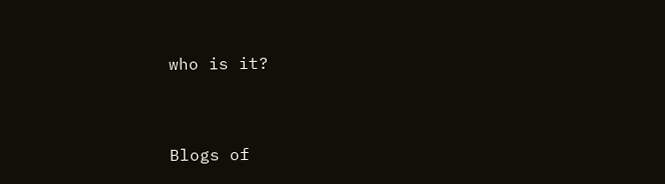who is it?


Blogs of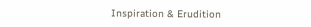Inspiration & Erudition